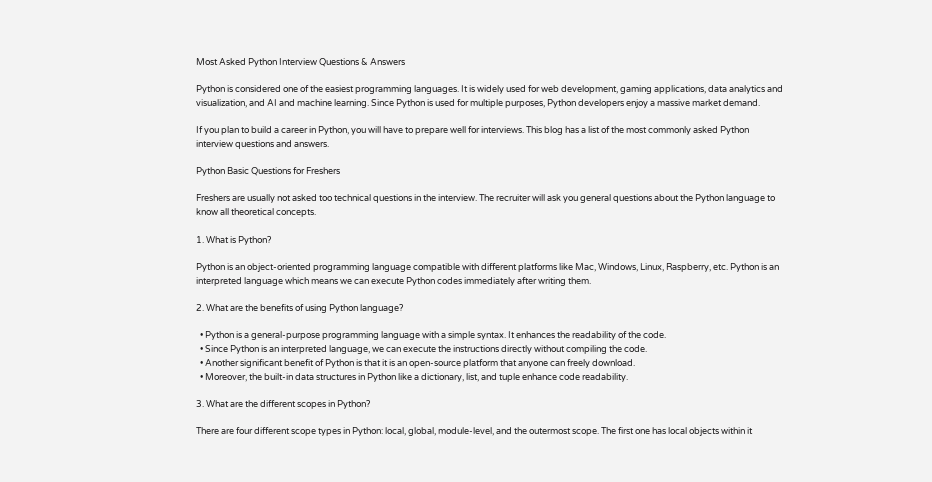Most Asked Python Interview Questions & Answers

Python is considered one of the easiest programming languages. It is widely used for web development, gaming applications, data analytics and visualization, and AI and machine learning. Since Python is used for multiple purposes, Python developers enjoy a massive market demand.

If you plan to build a career in Python, you will have to prepare well for interviews. This blog has a list of the most commonly asked Python interview questions and answers.

Python Basic Questions for Freshers

Freshers are usually not asked too technical questions in the interview. The recruiter will ask you general questions about the Python language to know all theoretical concepts.

1. What is Python?

Python is an object-oriented programming language compatible with different platforms like Mac, Windows, Linux, Raspberry, etc. Python is an interpreted language which means we can execute Python codes immediately after writing them.

2. What are the benefits of using Python language?

  • Python is a general-purpose programming language with a simple syntax. It enhances the readability of the code.
  • Since Python is an interpreted language, we can execute the instructions directly without compiling the code.
  • Another significant benefit of Python is that it is an open-source platform that anyone can freely download.
  • Moreover, the built-in data structures in Python like a dictionary, list, and tuple enhance code readability.

3. What are the different scopes in Python?

There are four different scope types in Python: local, global, module-level, and the outermost scope. The first one has local objects within it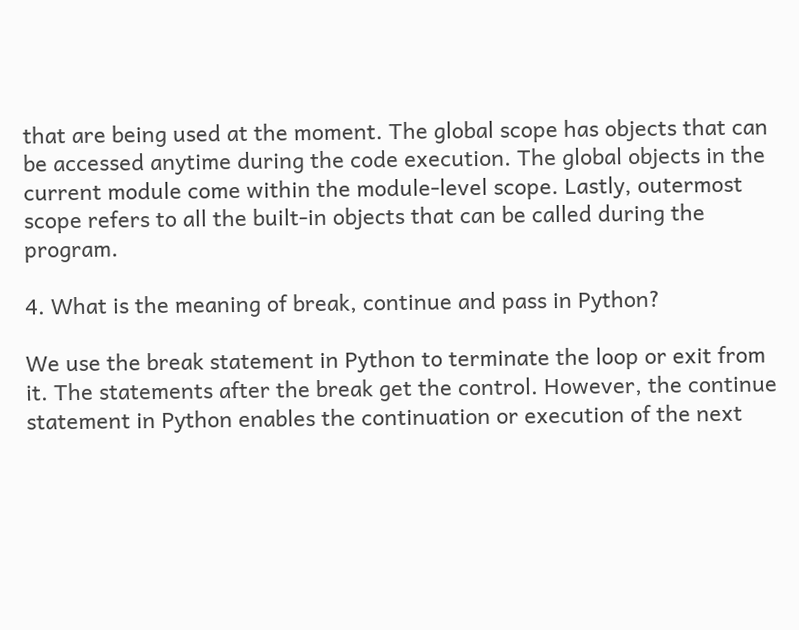that are being used at the moment. The global scope has objects that can be accessed anytime during the code execution. The global objects in the current module come within the module-level scope. Lastly, outermost scope refers to all the built-in objects that can be called during the program.

4. What is the meaning of break, continue and pass in Python?

We use the break statement in Python to terminate the loop or exit from it. The statements after the break get the control. However, the continue statement in Python enables the continuation or execution of the next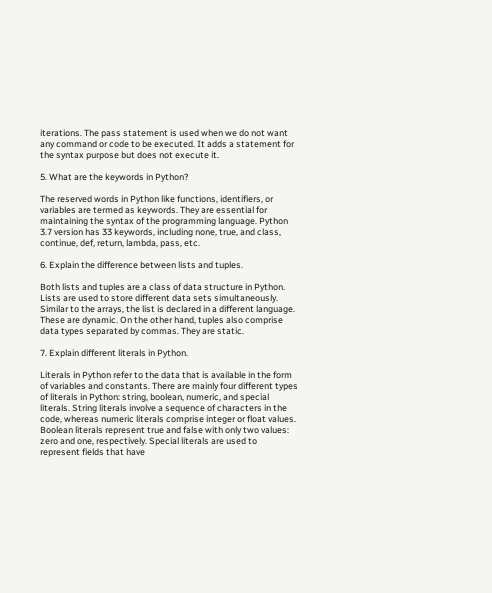iterations. The pass statement is used when we do not want any command or code to be executed. It adds a statement for the syntax purpose but does not execute it.

5. What are the keywords in Python?

The reserved words in Python like functions, identifiers, or variables are termed as keywords. They are essential for maintaining the syntax of the programming language. Python 3.7 version has 33 keywords, including none, true, and class, continue, def, return, lambda, pass, etc.

6. Explain the difference between lists and tuples.

Both lists and tuples are a class of data structure in Python. Lists are used to store different data sets simultaneously. Similar to the arrays, the list is declared in a different language. These are dynamic. On the other hand, tuples also comprise data types separated by commas. They are static.

7. Explain different literals in Python.

Literals in Python refer to the data that is available in the form of variables and constants. There are mainly four different types of literals in Python: string, boolean, numeric, and special literals. String literals involve a sequence of characters in the code, whereas numeric literals comprise integer or float values. Boolean literals represent true and false with only two values: zero and one, respectively. Special literals are used to represent fields that have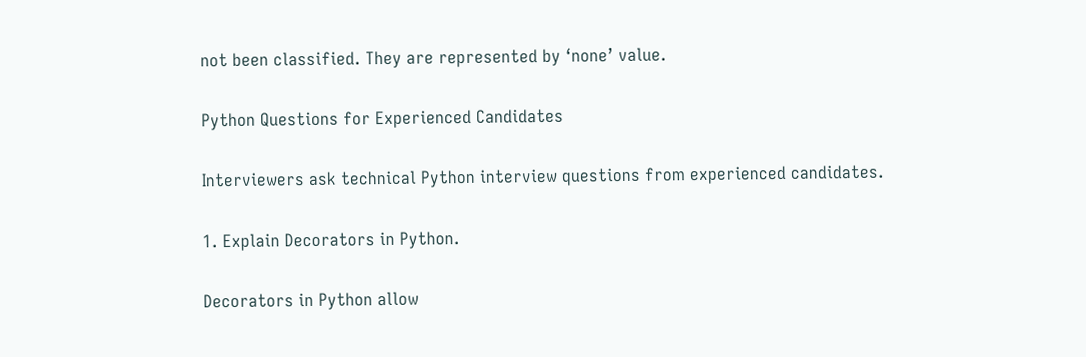not been classified. They are represented by ‘none’ value.

Python Questions for Experienced Candidates

Interviewers ask technical Python interview questions from experienced candidates.

1. Explain Decorators in Python.

Decorators in Python allow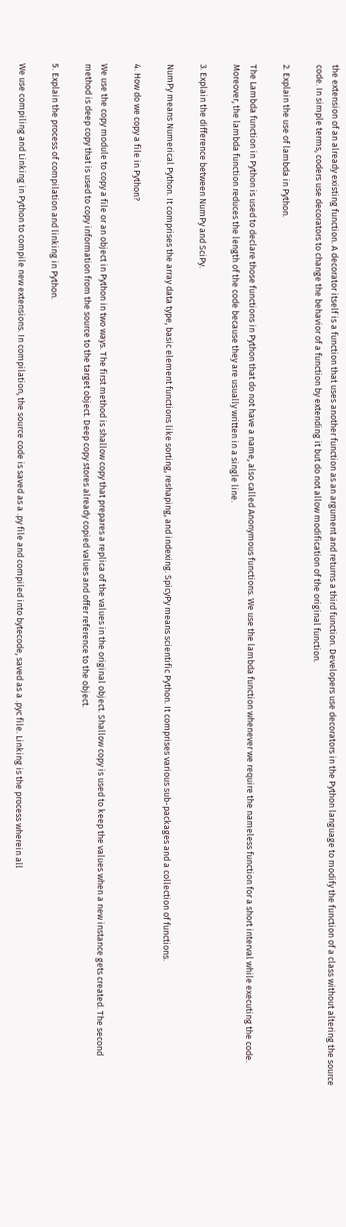the extension of an already existing function. A decorator itself is a function that uses another function as an argument and returns a third function. Developers use decorators in the Python language to modify the function of a class without altering the source code. In simple terms, coders use decorators to change the behavior of a function by extending it but do not allow modification of the original function.

2. Explain the use of lambda in Python.

The Lambda function in Python is used to declare those functions in Python that do not have a name, also called Anonymous functions. We use the lambda function whenever we require the nameless function for a short interval while executing the code. Moreover, the lambda function reduces the length of the code because they are usually written in a single line.

3. Explain the difference between NumPy and SciPy.

NumPy means Numerical Python. It comprises the array data type, basic element functions like sorting, reshaping, and indexing. SpicyPy means scientific Python. It comprises various sub-packages and a collection of functions.

4. How do we copy a file in Python?

We use the copy module to copy a file or an object in Python in two ways. The first method is shallow copy that prepares a replica of the values in the original object. Shallow copy is used to keep the values when a new instance gets created. The second method is deep copy that is used to copy information from the source to the target object. Deep copy stores already copied values and offer reference to the object.

5. Explain the process of compilation and linking in Python.

We use compiling and Linking in Python to compile new extensions. In compilation, the source code is saved as a .py file and compiled into bytecode, saved as a .pyc file. Linking is the process wherein all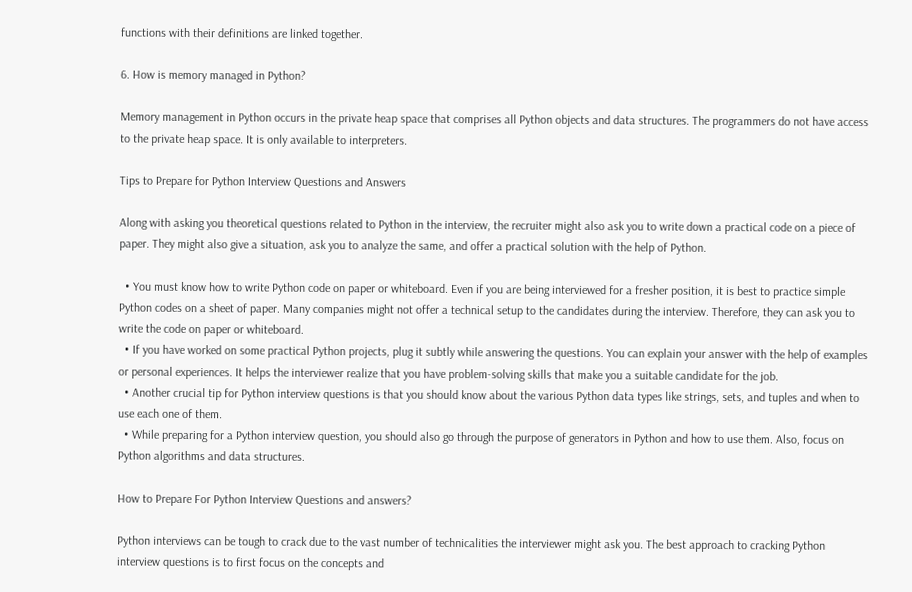functions with their definitions are linked together.

6. How is memory managed in Python?

Memory management in Python occurs in the private heap space that comprises all Python objects and data structures. The programmers do not have access to the private heap space. It is only available to interpreters.

Tips to Prepare for Python Interview Questions and Answers

Along with asking you theoretical questions related to Python in the interview, the recruiter might also ask you to write down a practical code on a piece of paper. They might also give a situation, ask you to analyze the same, and offer a practical solution with the help of Python.

  • You must know how to write Python code on paper or whiteboard. Even if you are being interviewed for a fresher position, it is best to practice simple Python codes on a sheet of paper. Many companies might not offer a technical setup to the candidates during the interview. Therefore, they can ask you to write the code on paper or whiteboard.
  • If you have worked on some practical Python projects, plug it subtly while answering the questions. You can explain your answer with the help of examples or personal experiences. It helps the interviewer realize that you have problem-solving skills that make you a suitable candidate for the job.
  • Another crucial tip for Python interview questions is that you should know about the various Python data types like strings, sets, and tuples and when to use each one of them.
  • While preparing for a Python interview question, you should also go through the purpose of generators in Python and how to use them. Also, focus on Python algorithms and data structures.

How to Prepare For Python Interview Questions and answers?

Python interviews can be tough to crack due to the vast number of technicalities the interviewer might ask you. The best approach to cracking Python interview questions is to first focus on the concepts and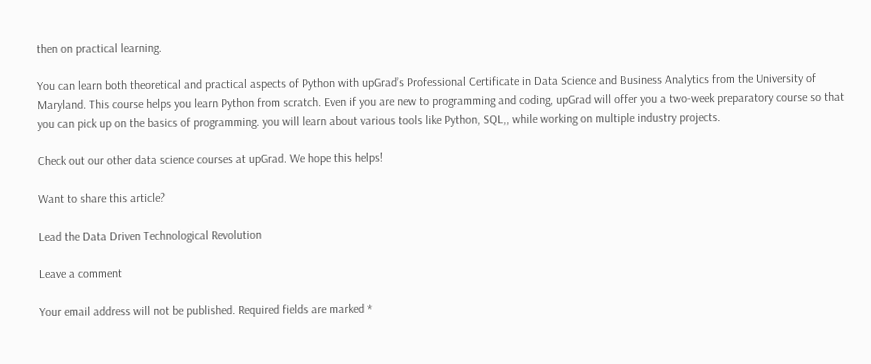then on practical learning.

You can learn both theoretical and practical aspects of Python with upGrad’s Professional Certificate in Data Science and Business Analytics from the University of Maryland. This course helps you learn Python from scratch. Even if you are new to programming and coding, upGrad will offer you a two-week preparatory course so that you can pick up on the basics of programming. you will learn about various tools like Python, SQL,, while working on multiple industry projects.

Check out our other data science courses at upGrad. We hope this helps!

Want to share this article?

Lead the Data Driven Technological Revolution

Leave a comment

Your email address will not be published. Required fields are marked *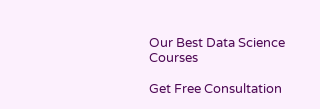Our Best Data Science Courses

Get Free Consultation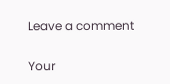Leave a comment

Your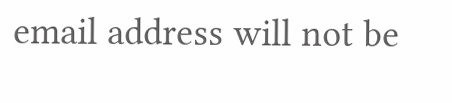email address will not be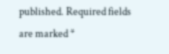published. Required fields are marked *